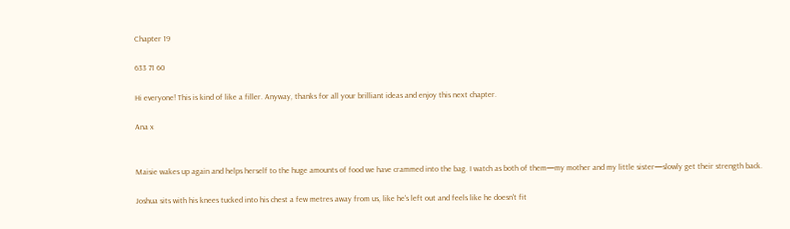Chapter 19

633 71 60

Hi everyone! This is kind of like a filler. Anyway, thanks for all your brilliant ideas and enjoy this next chapter.

Ana x


Maisie wakes up again and helps herself to the huge amounts of food we have crammed into the bag. I watch as both of them—my mother and my little sister—slowly get their strength back.

Joshua sits with his knees tucked into his chest a few metres away from us, like he's left out and feels like he doesn't fit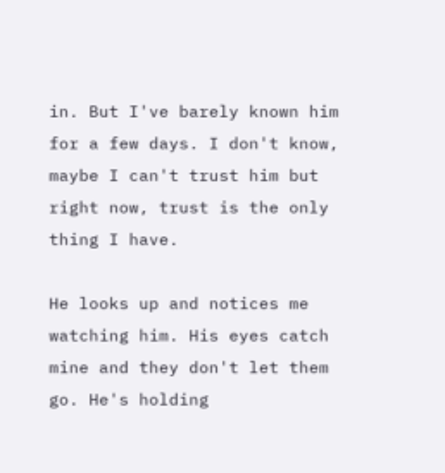in. But I've barely known him for a few days. I don't know, maybe I can't trust him but right now, trust is the only thing I have.

He looks up and notices me watching him. His eyes catch mine and they don't let them go. He's holding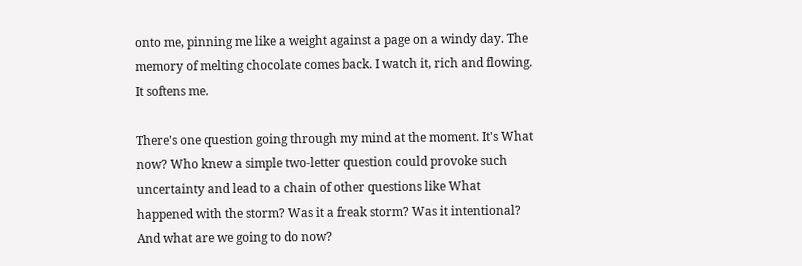onto me, pinning me like a weight against a page on a windy day. The memory of melting chocolate comes back. I watch it, rich and flowing. It softens me.

There's one question going through my mind at the moment. It's What now? Who knew a simple two-letter question could provoke such uncertainty and lead to a chain of other questions like What happened with the storm? Was it a freak storm? Was it intentional? And what are we going to do now?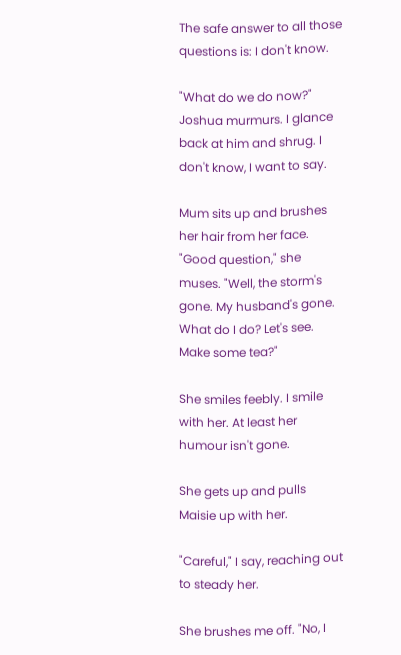The safe answer to all those questions is: I don't know.

"What do we do now?" Joshua murmurs. I glance back at him and shrug. I don't know, I want to say.

Mum sits up and brushes her hair from her face. "Good question," she muses. "Well, the storm's gone. My husband's gone. What do I do? Let's see. Make some tea?"

She smiles feebly. I smile with her. At least her humour isn't gone.

She gets up and pulls Maisie up with her.

"Careful," I say, reaching out to steady her.

She brushes me off. "No, I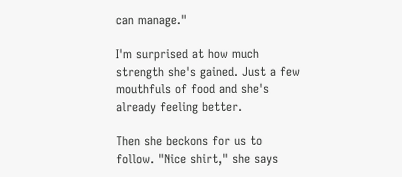can manage."

I'm surprised at how much strength she's gained. Just a few mouthfuls of food and she's already feeling better.

Then she beckons for us to follow. "Nice shirt," she says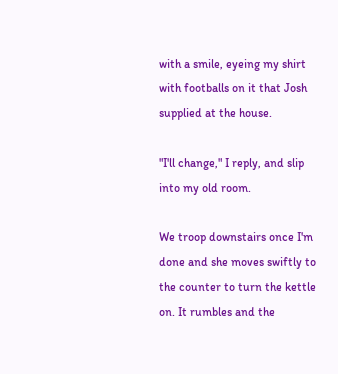with a smile, eyeing my shirt with footballs on it that Josh supplied at the house.

"I'll change," I reply, and slip into my old room.

We troop downstairs once I'm done and she moves swiftly to the counter to turn the kettle on. It rumbles and the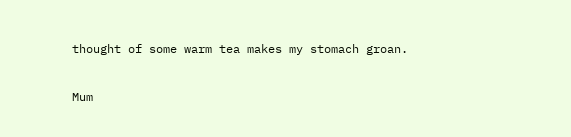thought of some warm tea makes my stomach groan.

Mum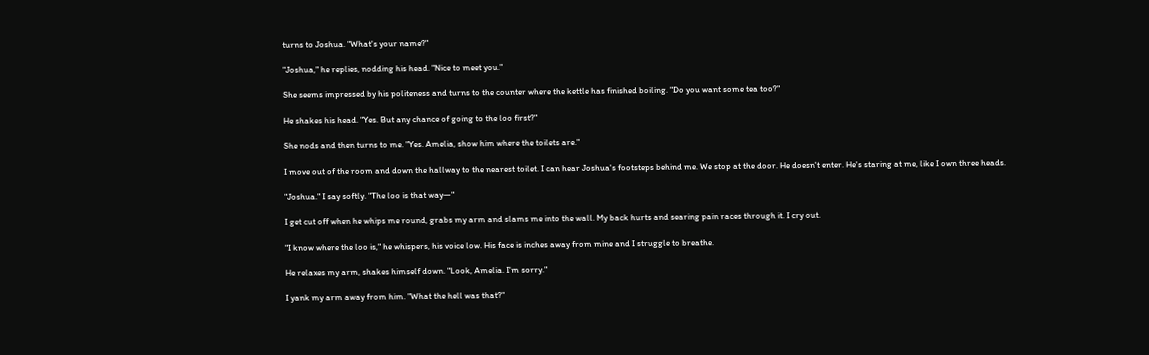turns to Joshua. "What's your name?"

"Joshua," he replies, nodding his head. "Nice to meet you."

She seems impressed by his politeness and turns to the counter where the kettle has finished boiling. "Do you want some tea too?"

He shakes his head. "Yes. But any chance of going to the loo first?"

She nods and then turns to me. "Yes. Amelia, show him where the toilets are."

I move out of the room and down the hallway to the nearest toilet. I can hear Joshua's footsteps behind me. We stop at the door. He doesn't enter. He's staring at me, like I own three heads.

"Joshua." I say softly. "The loo is that way—"

I get cut off when he whips me round, grabs my arm and slams me into the wall. My back hurts and searing pain races through it. I cry out.

"I know where the loo is," he whispers, his voice low. His face is inches away from mine and I struggle to breathe.

He relaxes my arm, shakes himself down. "Look, Amelia. I'm sorry."

I yank my arm away from him. "What the hell was that?"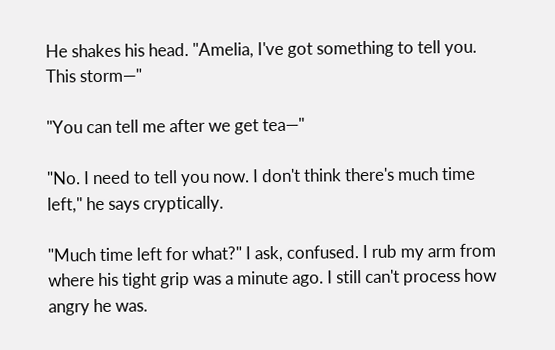He shakes his head. "Amelia, I've got something to tell you. This storm—"

"You can tell me after we get tea—"

"No. I need to tell you now. I don't think there's much time left," he says cryptically.

"Much time left for what?" I ask, confused. I rub my arm from where his tight grip was a minute ago. I still can't process how angry he was.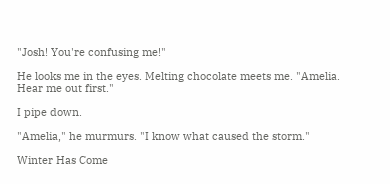"Josh! You're confusing me!"

He looks me in the eyes. Melting chocolate meets me. "Amelia. Hear me out first."

I pipe down.

"Amelia," he murmurs. "I know what caused the storm."

Winter Has Come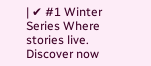| ✔ #1 Winter Series Where stories live. Discover now